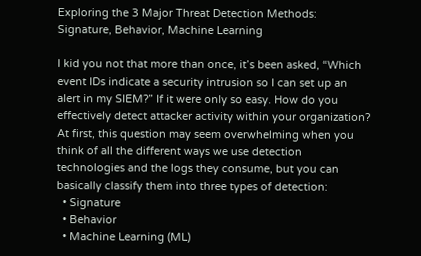Exploring the 3 Major Threat Detection Methods: Signature, Behavior, Machine Learning

I kid you not that more than once, it’s been asked, “Which event IDs indicate a security intrusion so I can set up an alert in my SIEM?” If it were only so easy. How do you effectively detect attacker activity within your organization? At first, this question may seem overwhelming when you think of all the different ways we use detection technologies and the logs they consume, but you can basically classify them into three types of detection:
  • Signature
  • Behavior
  • Machine Learning (ML)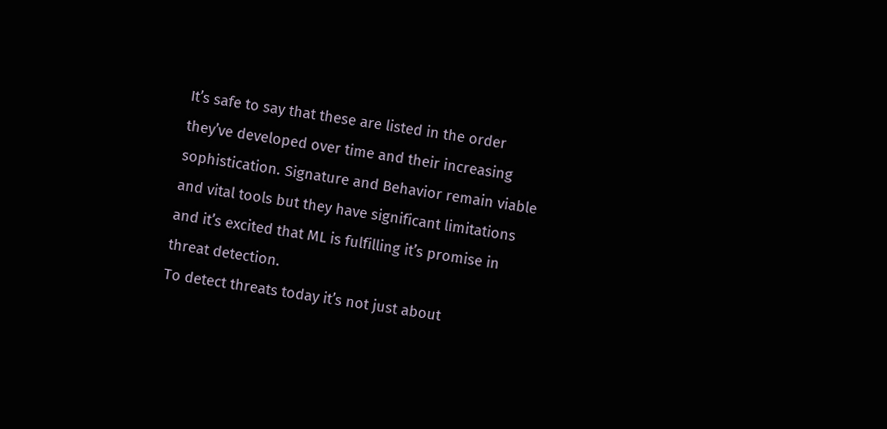It’s safe to say that these are listed in the order they’ve developed over time and their increasing sophistication. Signature and Behavior remain viable and vital tools but they have significant limitations and it’s excited that ML is fulfilling it’s promise in threat detection.
To detect threats today it’s not just about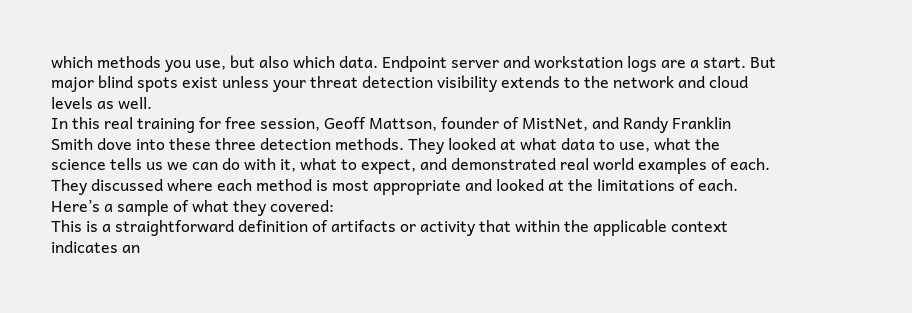which methods you use, but also which data. Endpoint server and workstation logs are a start. But major blind spots exist unless your threat detection visibility extends to the network and cloud levels as well.
In this real training for free session, Geoff Mattson, founder of MistNet, and Randy Franklin Smith dove into these three detection methods. They looked at what data to use, what the science tells us we can do with it, what to expect, and demonstrated real world examples of each. They discussed where each method is most appropriate and looked at the limitations of each. Here’s a sample of what they covered:
This is a straightforward definition of artifacts or activity that within the applicable context indicates an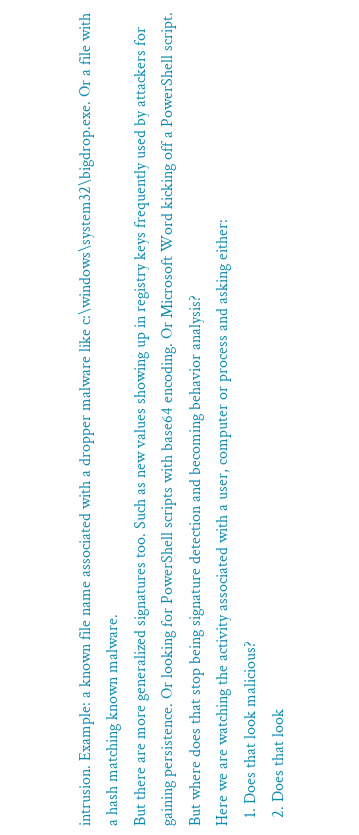intrusion. Example: a known file name associated with a dropper malware like c:\windows\system32\bigdrop.exe. Or a file with a hash matching known malware.
But there are more generalized signatures too. Such as new values showing up in registry keys frequently used by attackers for gaining persistence. Or looking for PowerShell scripts with base64 encoding. Or Microsoft Word kicking off a PowerShell script.
But where does that stop being signature detection and becoming behavior analysis?
Here we are watching the activity associated with a user, computer or process and asking either:
  1. Does that look malicious?
  2. Does that look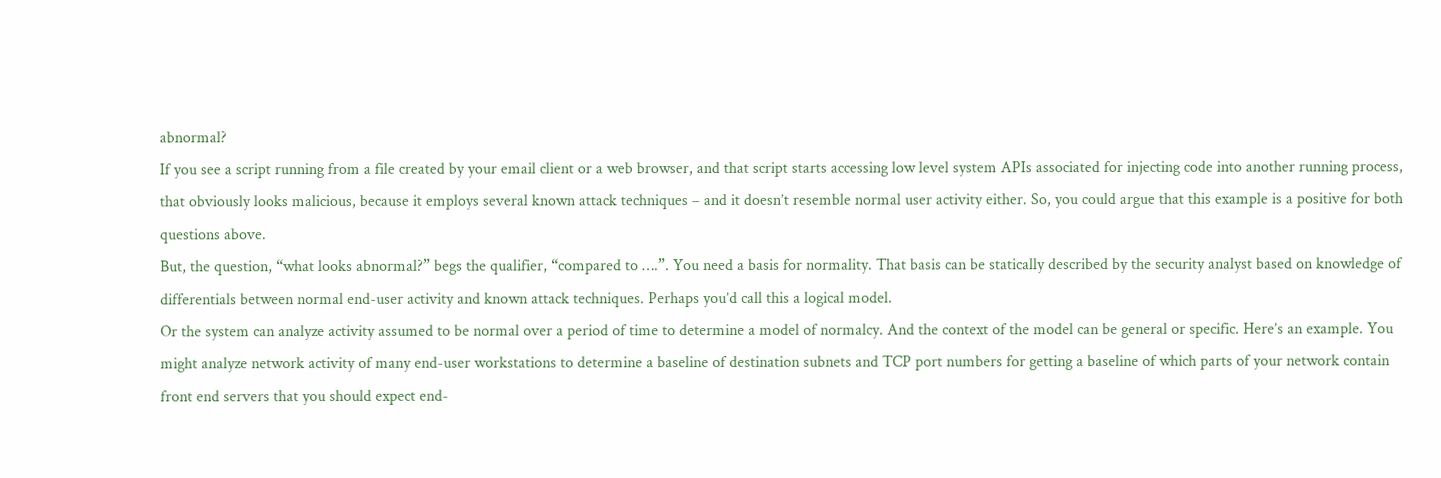abnormal?
If you see a script running from a file created by your email client or a web browser, and that script starts accessing low level system APIs associated for injecting code into another running process, that obviously looks malicious, because it employs several known attack techniques – and it doesn’t resemble normal user activity either. So, you could argue that this example is a positive for both questions above.
But, the question, “what looks abnormal?” begs the qualifier, “compared to ….”. You need a basis for normality. That basis can be statically described by the security analyst based on knowledge of differentials between normal end-user activity and known attack techniques. Perhaps you’d call this a logical model.
Or the system can analyze activity assumed to be normal over a period of time to determine a model of normalcy. And the context of the model can be general or specific. Here’s an example. You might analyze network activity of many end-user workstations to determine a baseline of destination subnets and TCP port numbers for getting a baseline of which parts of your network contain front end servers that you should expect end-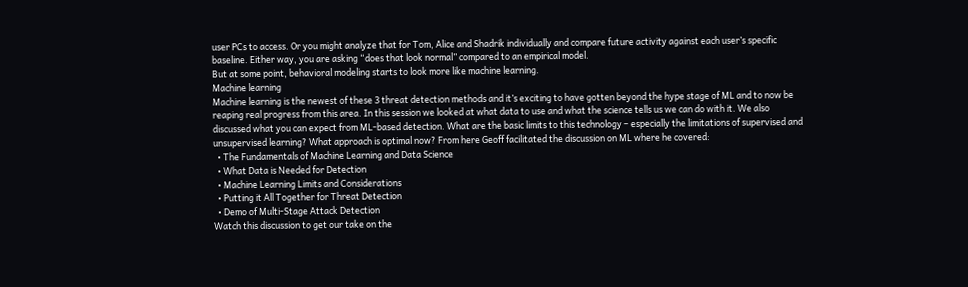user PCs to access. Or you might analyze that for Tom, Alice and Shadrik individually and compare future activity against each user’s specific baseline. Either way, you are asking “does that look normal” compared to an empirical model.
But at some point, behavioral modeling starts to look more like machine learning.
Machine learning
Machine learning is the newest of these 3 threat detection methods and it’s exciting to have gotten beyond the hype stage of ML and to now be reaping real progress from this area. In this session we looked at what data to use and what the science tells us we can do with it. We also discussed what you can expect from ML-based detection. What are the basic limits to this technology – especially the limitations of supervised and unsupervised learning? What approach is optimal now? From here Geoff facilitated the discussion on ML where he covered:
  • The Fundamentals of Machine Learning and Data Science
  • What Data is Needed for Detection
  • Machine Learning Limits and Considerations
  • Putting it All Together for Threat Detection
  • Demo of Multi-Stage Attack Detection
Watch this discussion to get our take on the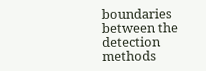boundaries between the detection methods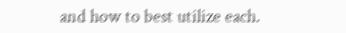and how to best utilize each.